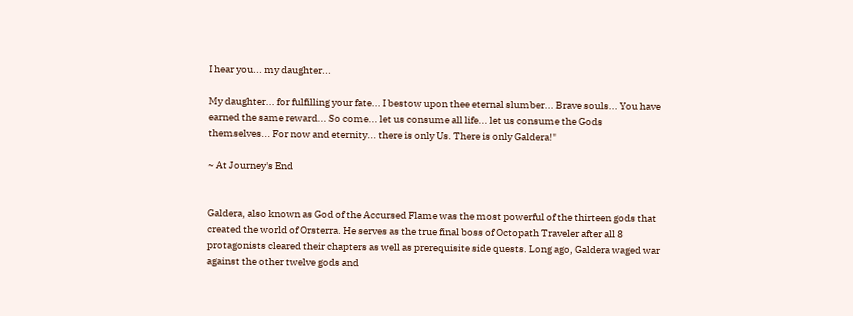I hear you... my daughter...

My daughter... for fulfilling your fate... I bestow upon thee eternal slumber... Brave souls... You have earned the same reward... So come... let us consume all life... let us consume the Gods themselves... For now and eternity... there is only Us. There is only Galdera!"

~ At Journey's End


Galdera, also known as God of the Accursed Flame was the most powerful of the thirteen gods that created the world of Orsterra. He serves as the true final boss of Octopath Traveler after all 8 protagonists cleared their chapters as well as prerequisite side quests. Long ago, Galdera waged war against the other twelve gods and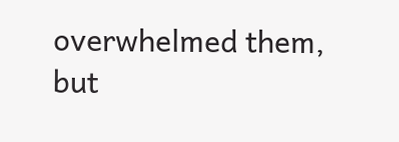overwhelmed them, but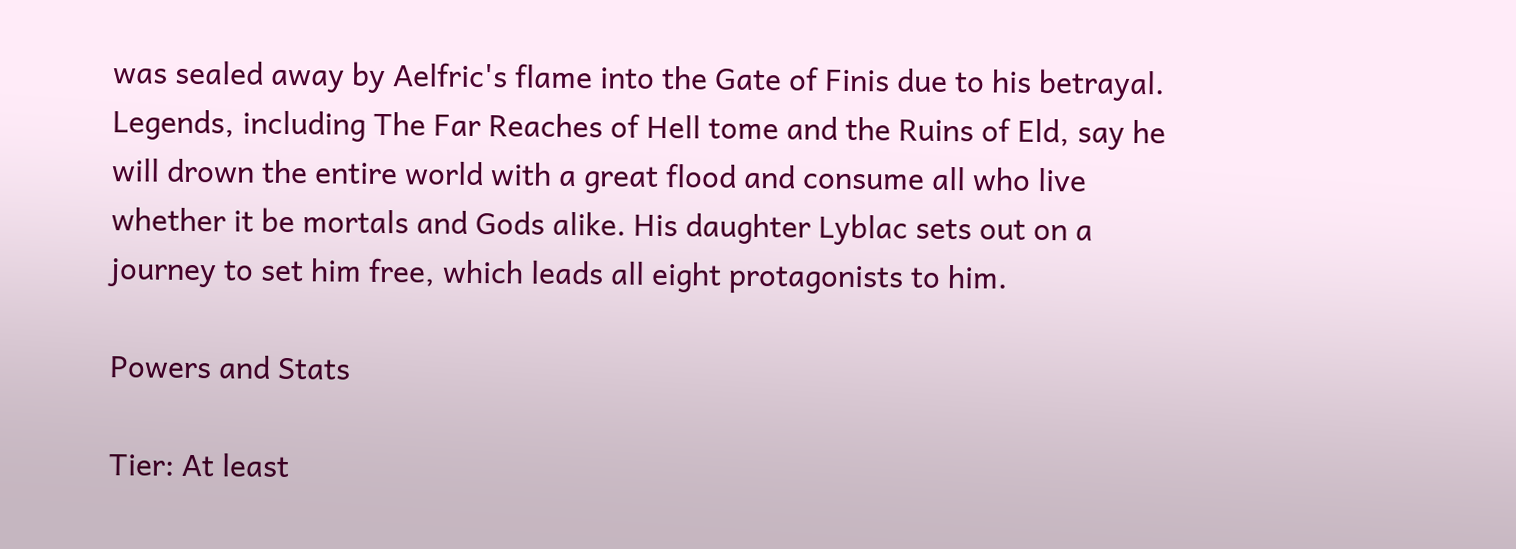was sealed away by Aelfric's flame into the Gate of Finis due to his betrayal. Legends, including The Far Reaches of Hell tome and the Ruins of Eld, say he will drown the entire world with a great flood and consume all who live whether it be mortals and Gods alike. His daughter Lyblac sets out on a journey to set him free, which leads all eight protagonists to him.

Powers and Stats

Tier: At least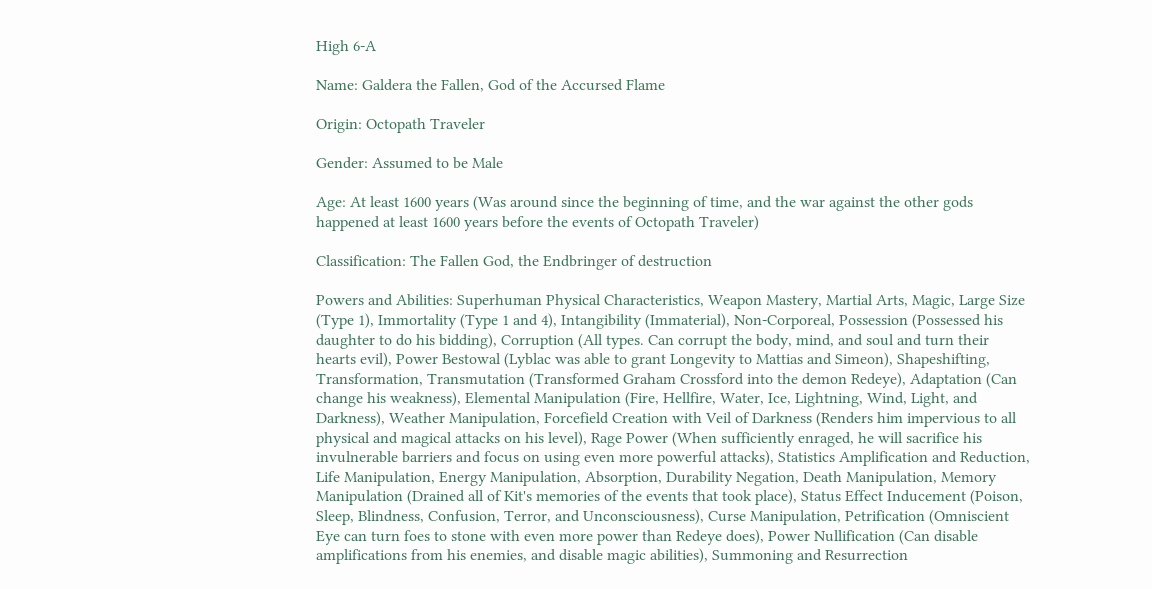High 6-A

Name: Galdera the Fallen, God of the Accursed Flame

Origin: Octopath Traveler

Gender: Assumed to be Male

Age: At least 1600 years (Was around since the beginning of time, and the war against the other gods happened at least 1600 years before the events of Octopath Traveler)

Classification: The Fallen God, the Endbringer of destruction

Powers and Abilities: Superhuman Physical Characteristics, Weapon Mastery, Martial Arts, Magic, Large Size (Type 1), Immortality (Type 1 and 4), Intangibility (Immaterial), Non-Corporeal, Possession (Possessed his daughter to do his bidding), Corruption (All types. Can corrupt the body, mind, and soul and turn their hearts evil), Power Bestowal (Lyblac was able to grant Longevity to Mattias and Simeon), Shapeshifting, Transformation, Transmutation (Transformed Graham Crossford into the demon Redeye), Adaptation (Can change his weakness), Elemental Manipulation (Fire, Hellfire, Water, Ice, Lightning, Wind, Light, and Darkness), Weather Manipulation, Forcefield Creation with Veil of Darkness (Renders him impervious to all physical and magical attacks on his level), Rage Power (When sufficiently enraged, he will sacrifice his invulnerable barriers and focus on using even more powerful attacks), Statistics Amplification and Reduction, Life Manipulation, Energy Manipulation, Absorption, Durability Negation, Death Manipulation, Memory Manipulation (Drained all of Kit's memories of the events that took place), Status Effect Inducement (Poison, Sleep, Blindness, Confusion, Terror, and Unconsciousness), Curse Manipulation, Petrification (Omniscient Eye can turn foes to stone with even more power than Redeye does), Power Nullification (Can disable amplifications from his enemies, and disable magic abilities), Summoning and Resurrection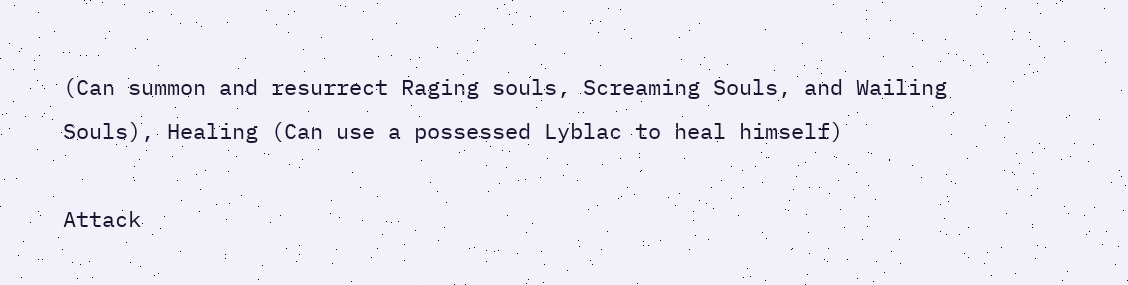(Can summon and resurrect Raging souls, Screaming Souls, and Wailing Souls), Healing (Can use a possessed Lyblac to heal himself)

Attack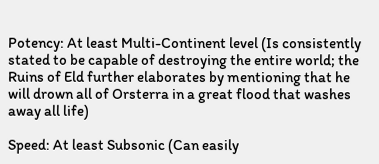Potency: At least Multi-Continent level (Is consistently stated to be capable of destroying the entire world; the Ruins of Eld further elaborates by mentioning that he will drown all of Orsterra in a great flood that washes away all life)

Speed: At least Subsonic (Can easily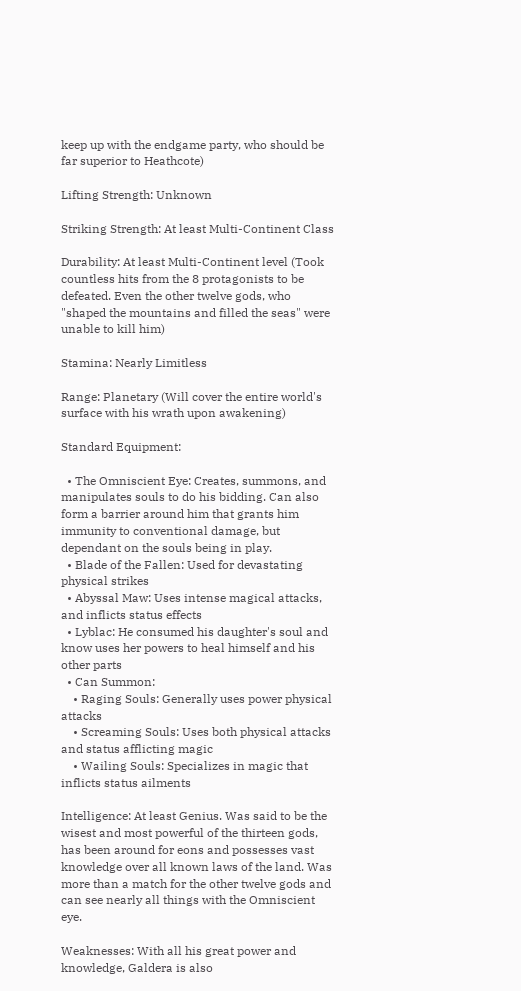keep up with the endgame party, who should be far superior to Heathcote)

Lifting Strength: Unknown

Striking Strength: At least Multi-Continent Class

Durability: At least Multi-Continent level (Took countless hits from the 8 protagonists to be defeated. Even the other twelve gods, who "shaped the mountains and filled the seas" were unable to kill him)

Stamina: Nearly Limitless

Range: Planetary (Will cover the entire world's surface with his wrath upon awakening)

Standard Equipment:

  • The Omniscient Eye: Creates, summons, and manipulates souls to do his bidding. Can also form a barrier around him that grants him immunity to conventional damage, but dependant on the souls being in play.
  • Blade of the Fallen: Used for devastating physical strikes
  • Abyssal Maw: Uses intense magical attacks, and inflicts status effects
  • Lyblac: He consumed his daughter's soul and know uses her powers to heal himself and his other parts
  • Can Summon:
    • Raging Souls: Generally uses power physical attacks
    • Screaming Souls: Uses both physical attacks and status afflicting magic
    • Wailing Souls: Specializes in magic that inflicts status ailments

Intelligence: At least Genius. Was said to be the wisest and most powerful of the thirteen gods, has been around for eons and possesses vast knowledge over all known laws of the land. Was more than a match for the other twelve gods and can see nearly all things with the Omniscient eye.

Weaknesses: With all his great power and knowledge, Galdera is also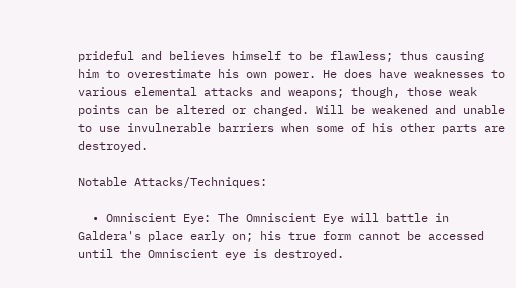prideful and believes himself to be flawless; thus causing him to overestimate his own power. He does have weaknesses to various elemental attacks and weapons; though, those weak points can be altered or changed. Will be weakened and unable to use invulnerable barriers when some of his other parts are destroyed.

Notable Attacks/Techniques:

  • Omniscient Eye: The Omniscient Eye will battle in Galdera's place early on; his true form cannot be accessed until the Omniscient eye is destroyed.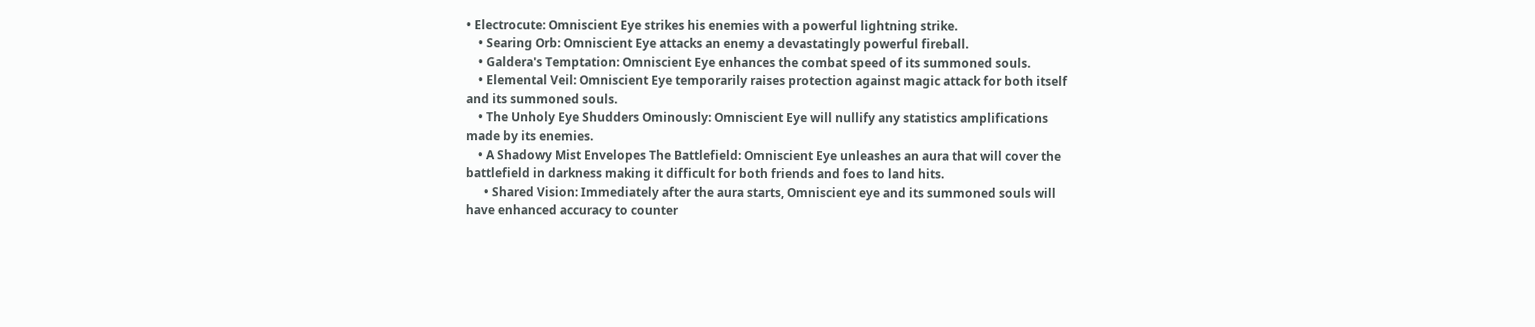• Electrocute: Omniscient Eye strikes his enemies with a powerful lightning strike.
    • Searing Orb: Omniscient Eye attacks an enemy a devastatingly powerful fireball.
    • Galdera's Temptation: Omniscient Eye enhances the combat speed of its summoned souls.
    • Elemental Veil: Omniscient Eye temporarily raises protection against magic attack for both itself and its summoned souls.
    • The Unholy Eye Shudders Ominously: Omniscient Eye will nullify any statistics amplifications made by its enemies.
    • A Shadowy Mist Envelopes The Battlefield: Omniscient Eye unleashes an aura that will cover the battlefield in darkness making it difficult for both friends and foes to land hits.
      • Shared Vision: Immediately after the aura starts, Omniscient eye and its summoned souls will have enhanced accuracy to counter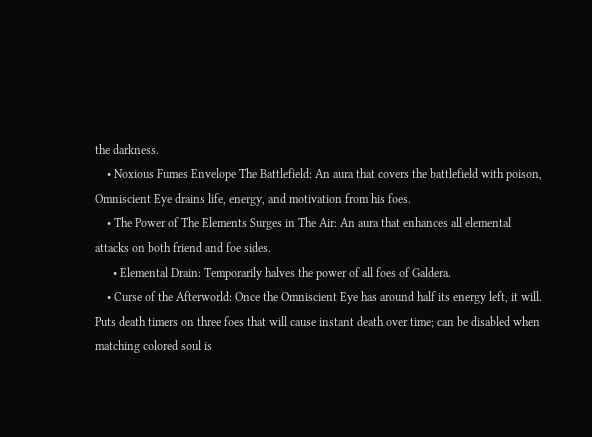the darkness.
    • Noxious Fumes Envelope The Battlefield: An aura that covers the battlefield with poison, Omniscient Eye drains life, energy, and motivation from his foes.
    • The Power of The Elements Surges in The Air: An aura that enhances all elemental attacks on both friend and foe sides.
      • Elemental Drain: Temporarily halves the power of all foes of Galdera.
    • Curse of the Afterworld: Once the Omniscient Eye has around half its energy left, it will. Puts death timers on three foes that will cause instant death over time; can be disabled when matching colored soul is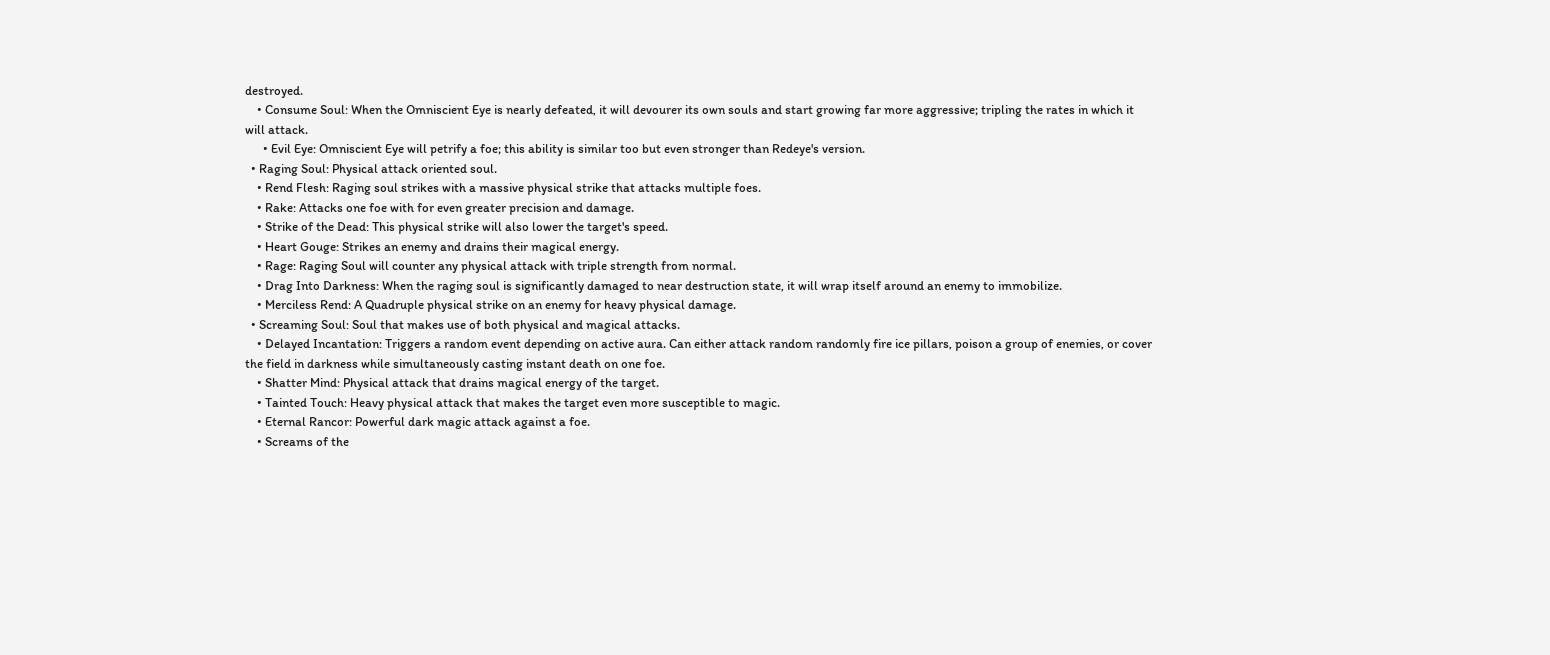destroyed.
    • Consume Soul: When the Omniscient Eye is nearly defeated, it will devourer its own souls and start growing far more aggressive; tripling the rates in which it will attack.
      • Evil Eye: Omniscient Eye will petrify a foe; this ability is similar too but even stronger than Redeye's version.
  • Raging Soul: Physical attack oriented soul.
    • Rend Flesh: Raging soul strikes with a massive physical strike that attacks multiple foes.
    • Rake: Attacks one foe with for even greater precision and damage.
    • Strike of the Dead: This physical strike will also lower the target's speed.
    • Heart Gouge: Strikes an enemy and drains their magical energy.
    • Rage: Raging Soul will counter any physical attack with triple strength from normal.
    • Drag Into Darkness: When the raging soul is significantly damaged to near destruction state, it will wrap itself around an enemy to immobilize.
    • Merciless Rend: A Quadruple physical strike on an enemy for heavy physical damage.
  • Screaming Soul: Soul that makes use of both physical and magical attacks.
    • Delayed Incantation: Triggers a random event depending on active aura. Can either attack random randomly fire ice pillars, poison a group of enemies, or cover the field in darkness while simultaneously casting instant death on one foe.
    • Shatter Mind: Physical attack that drains magical energy of the target.
    • Tainted Touch: Heavy physical attack that makes the target even more susceptible to magic.
    • Eternal Rancor: Powerful dark magic attack against a foe.
    • Screams of the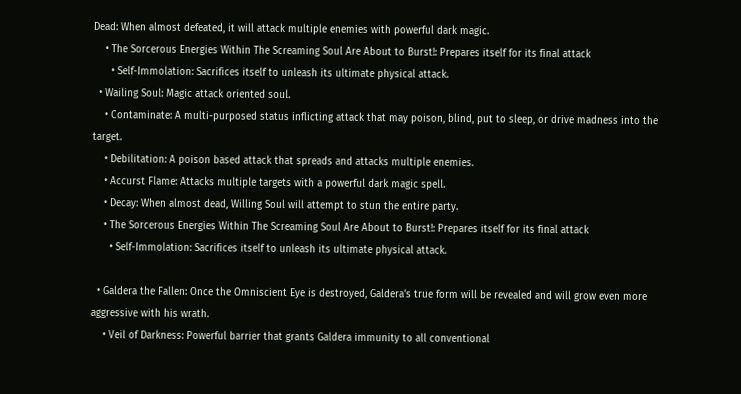Dead: When almost defeated, it will attack multiple enemies with powerful dark magic.
    • The Sorcerous Energies Within The Screaming Soul Are About to Burst!: Prepares itself for its final attack
      • Self-Immolation: Sacrifices itself to unleash its ultimate physical attack.
  • Wailing Soul: Magic attack oriented soul.
    • Contaminate: A multi-purposed status inflicting attack that may poison, blind, put to sleep, or drive madness into the target.
    • Debilitation: A poison based attack that spreads and attacks multiple enemies.
    • Accurst Flame: Attacks multiple targets with a powerful dark magic spell.
    • Decay: When almost dead, Willing Soul will attempt to stun the entire party.
    • The Sorcerous Energies Within The Screaming Soul Are About to Burst!: Prepares itself for its final attack
      • Self-Immolation: Sacrifices itself to unleash its ultimate physical attack.

  • Galdera the Fallen: Once the Omniscient Eye is destroyed, Galdera's true form will be revealed and will grow even more aggressive with his wrath.
    • Veil of Darkness: Powerful barrier that grants Galdera immunity to all conventional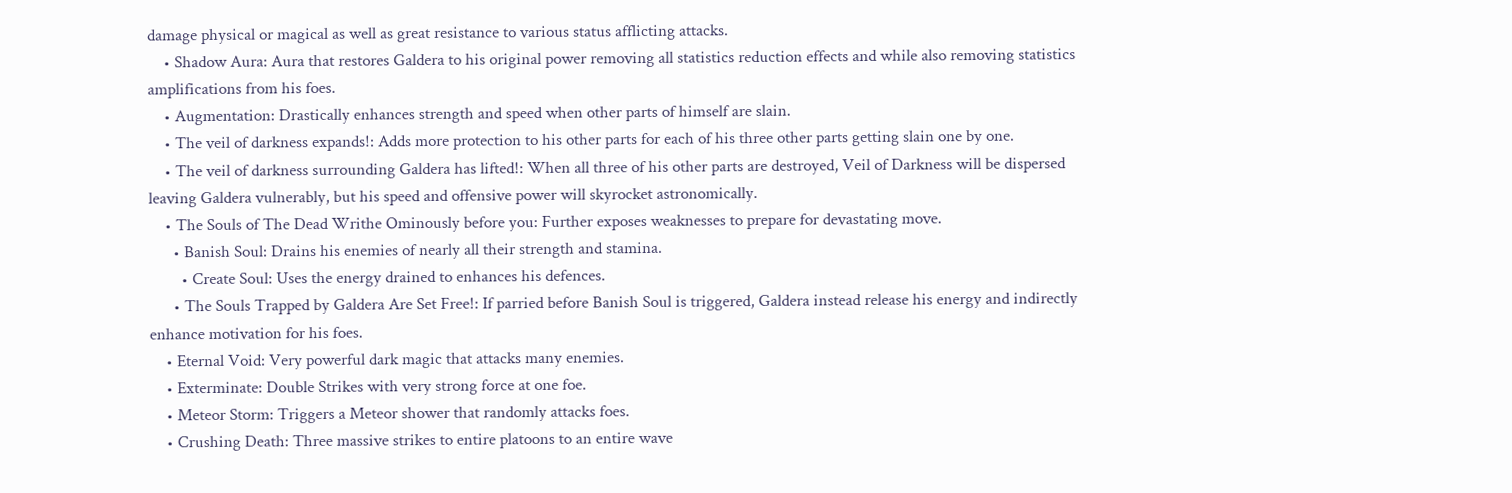damage physical or magical as well as great resistance to various status afflicting attacks.
    • Shadow Aura: Aura that restores Galdera to his original power removing all statistics reduction effects and while also removing statistics amplifications from his foes.
    • Augmentation: Drastically enhances strength and speed when other parts of himself are slain.
    • The veil of darkness expands!: Adds more protection to his other parts for each of his three other parts getting slain one by one.
    • The veil of darkness surrounding Galdera has lifted!: When all three of his other parts are destroyed, Veil of Darkness will be dispersed leaving Galdera vulnerably, but his speed and offensive power will skyrocket astronomically.
    • The Souls of The Dead Writhe Ominously before you: Further exposes weaknesses to prepare for devastating move.
      • Banish Soul: Drains his enemies of nearly all their strength and stamina.
        • Create Soul: Uses the energy drained to enhances his defences.
      • The Souls Trapped by Galdera Are Set Free!: If parried before Banish Soul is triggered, Galdera instead release his energy and indirectly enhance motivation for his foes.
    • Eternal Void: Very powerful dark magic that attacks many enemies.
    • Exterminate: Double Strikes with very strong force at one foe.
    • Meteor Storm: Triggers a Meteor shower that randomly attacks foes.
    • Crushing Death: Three massive strikes to entire platoons to an entire wave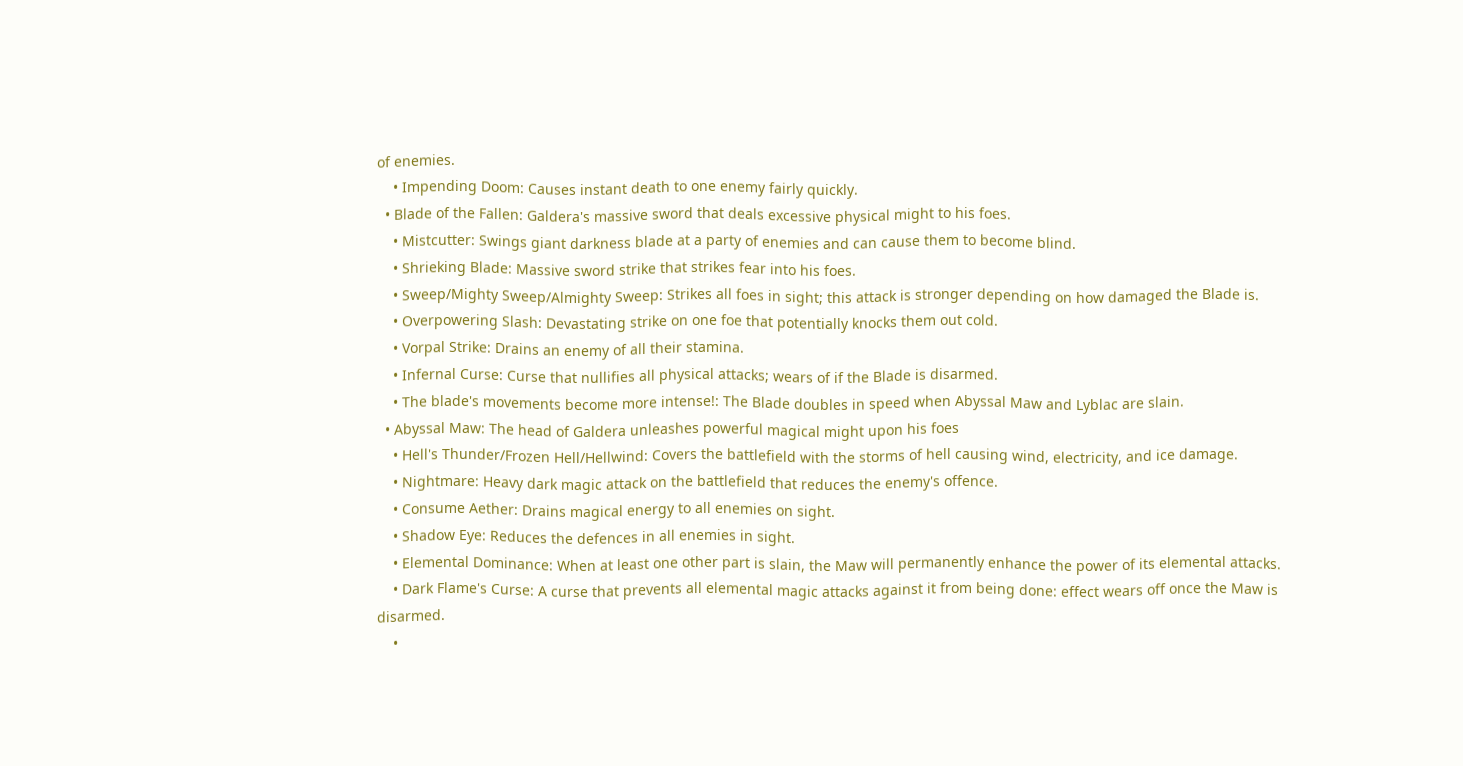of enemies.
    • Impending Doom: Causes instant death to one enemy fairly quickly.
  • Blade of the Fallen: Galdera's massive sword that deals excessive physical might to his foes.
    • Mistcutter: Swings giant darkness blade at a party of enemies and can cause them to become blind.
    • Shrieking Blade: Massive sword strike that strikes fear into his foes.
    • Sweep/Mighty Sweep/Almighty Sweep: Strikes all foes in sight; this attack is stronger depending on how damaged the Blade is.
    • Overpowering Slash: Devastating strike on one foe that potentially knocks them out cold.
    • Vorpal Strike: Drains an enemy of all their stamina.
    • Infernal Curse: Curse that nullifies all physical attacks; wears of if the Blade is disarmed.
    • The blade's movements become more intense!: The Blade doubles in speed when Abyssal Maw and Lyblac are slain.
  • Abyssal Maw: The head of Galdera unleashes powerful magical might upon his foes
    • Hell's Thunder/Frozen Hell/Hellwind: Covers the battlefield with the storms of hell causing wind, electricity, and ice damage.
    • Nightmare: Heavy dark magic attack on the battlefield that reduces the enemy's offence.
    • Consume Aether: Drains magical energy to all enemies on sight.
    • Shadow Eye: Reduces the defences in all enemies in sight.
    • Elemental Dominance: When at least one other part is slain, the Maw will permanently enhance the power of its elemental attacks.
    • Dark Flame's Curse: A curse that prevents all elemental magic attacks against it from being done: effect wears off once the Maw is disarmed.
    •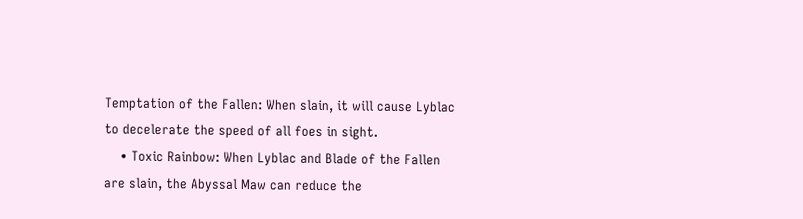Temptation of the Fallen: When slain, it will cause Lyblac to decelerate the speed of all foes in sight.
    • Toxic Rainbow: When Lyblac and Blade of the Fallen are slain, the Abyssal Maw can reduce the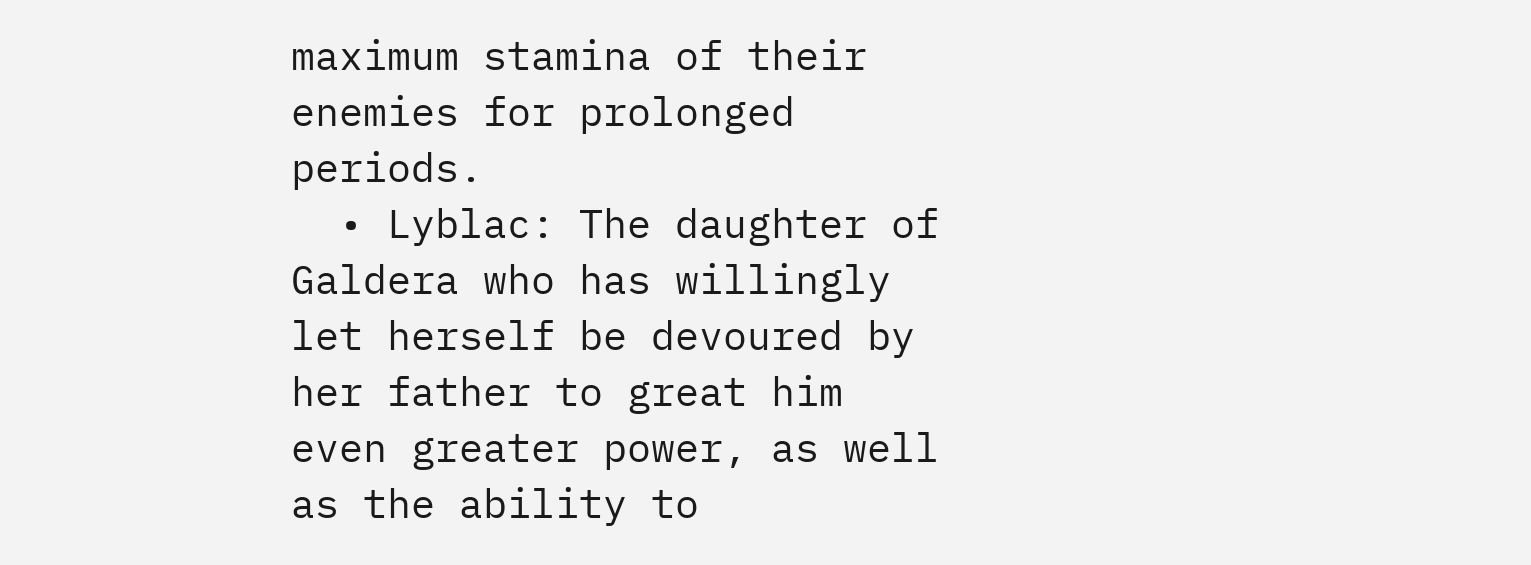maximum stamina of their enemies for prolonged periods.
  • Lyblac: The daughter of Galdera who has willingly let herself be devoured by her father to great him even greater power, as well as the ability to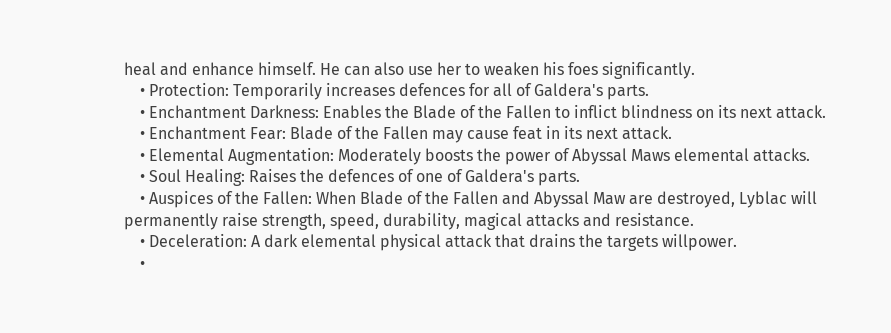heal and enhance himself. He can also use her to weaken his foes significantly.
    • Protection: Temporarily increases defences for all of Galdera's parts.
    • Enchantment Darkness: Enables the Blade of the Fallen to inflict blindness on its next attack.
    • Enchantment Fear: Blade of the Fallen may cause feat in its next attack.
    • Elemental Augmentation: Moderately boosts the power of Abyssal Maws elemental attacks.
    • Soul Healing: Raises the defences of one of Galdera's parts.
    • Auspices of the Fallen: When Blade of the Fallen and Abyssal Maw are destroyed, Lyblac will permanently raise strength, speed, durability, magical attacks and resistance.
    • Deceleration: A dark elemental physical attack that drains the targets willpower.
    •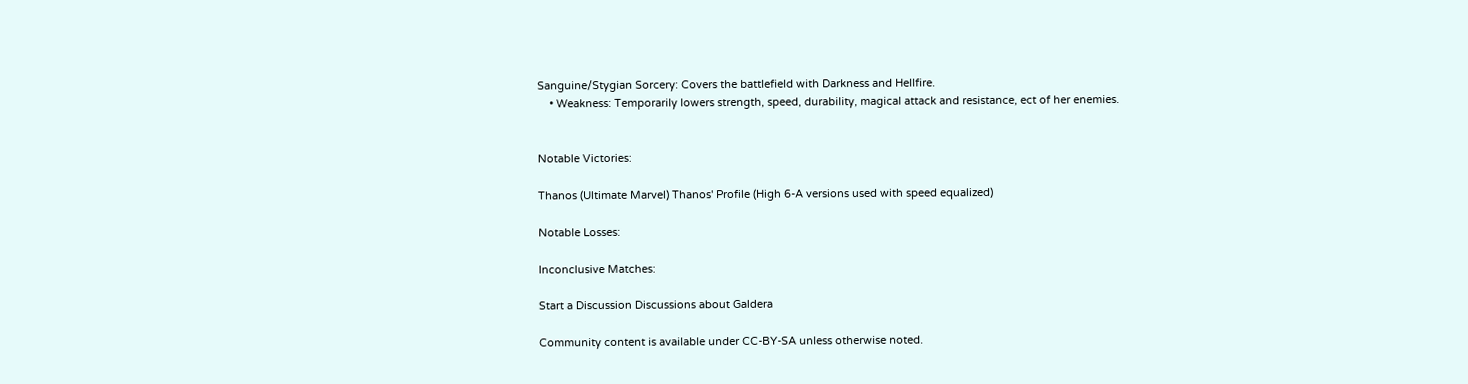Sanguine/Stygian Sorcery: Covers the battlefield with Darkness and Hellfire.
    • Weakness: Temporarily lowers strength, speed, durability, magical attack and resistance, ect of her enemies.


Notable Victories:

Thanos (Ultimate Marvel) Thanos' Profile (High 6-A versions used with speed equalized)

Notable Losses:

Inconclusive Matches:

Start a Discussion Discussions about Galdera

Community content is available under CC-BY-SA unless otherwise noted.